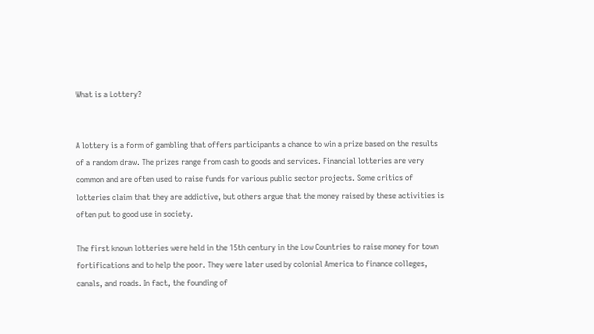What is a Lottery?


A lottery is a form of gambling that offers participants a chance to win a prize based on the results of a random draw. The prizes range from cash to goods and services. Financial lotteries are very common and are often used to raise funds for various public sector projects. Some critics of lotteries claim that they are addictive, but others argue that the money raised by these activities is often put to good use in society.

The first known lotteries were held in the 15th century in the Low Countries to raise money for town fortifications and to help the poor. They were later used by colonial America to finance colleges, canals, and roads. In fact, the founding of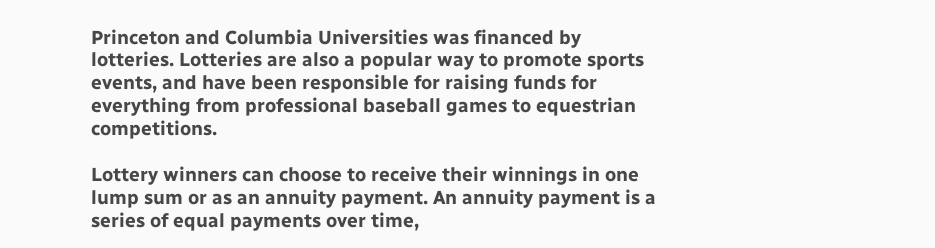Princeton and Columbia Universities was financed by lotteries. Lotteries are also a popular way to promote sports events, and have been responsible for raising funds for everything from professional baseball games to equestrian competitions.

Lottery winners can choose to receive their winnings in one lump sum or as an annuity payment. An annuity payment is a series of equal payments over time,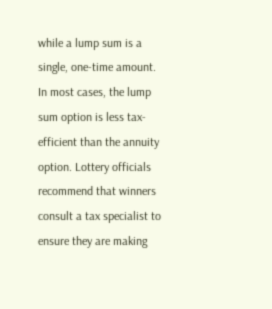while a lump sum is a single, one-time amount. In most cases, the lump sum option is less tax-efficient than the annuity option. Lottery officials recommend that winners consult a tax specialist to ensure they are making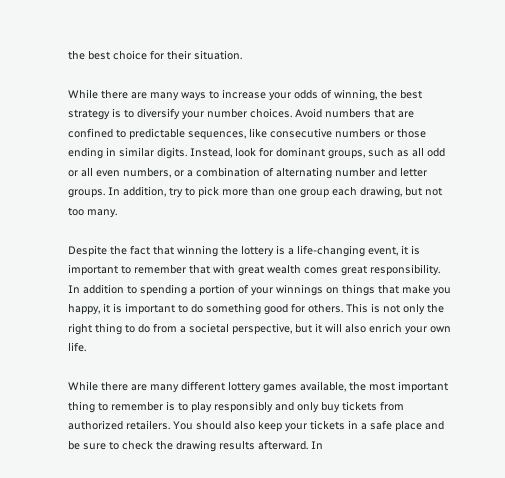the best choice for their situation.

While there are many ways to increase your odds of winning, the best strategy is to diversify your number choices. Avoid numbers that are confined to predictable sequences, like consecutive numbers or those ending in similar digits. Instead, look for dominant groups, such as all odd or all even numbers, or a combination of alternating number and letter groups. In addition, try to pick more than one group each drawing, but not too many.

Despite the fact that winning the lottery is a life-changing event, it is important to remember that with great wealth comes great responsibility. In addition to spending a portion of your winnings on things that make you happy, it is important to do something good for others. This is not only the right thing to do from a societal perspective, but it will also enrich your own life.

While there are many different lottery games available, the most important thing to remember is to play responsibly and only buy tickets from authorized retailers. You should also keep your tickets in a safe place and be sure to check the drawing results afterward. In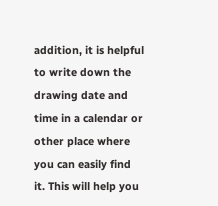addition, it is helpful to write down the drawing date and time in a calendar or other place where you can easily find it. This will help you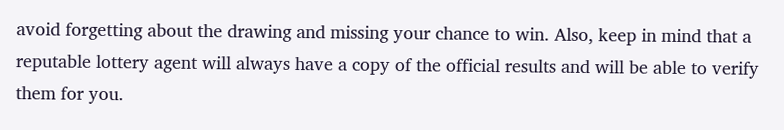avoid forgetting about the drawing and missing your chance to win. Also, keep in mind that a reputable lottery agent will always have a copy of the official results and will be able to verify them for you.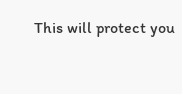This will protect you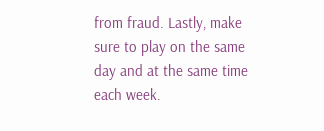from fraud. Lastly, make sure to play on the same day and at the same time each week.